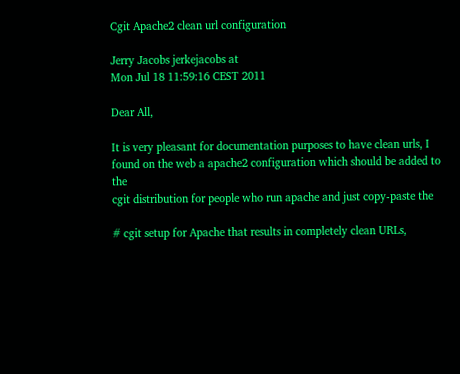Cgit Apache2 clean url configuration

Jerry Jacobs jerkejacobs at
Mon Jul 18 11:59:16 CEST 2011

Dear All,

It is very pleasant for documentation purposes to have clean urls, I
found on the web a apache2 configuration which should be added to the
cgit distribution for people who run apache and just copy-paste the

# cgit setup for Apache that results in completely clean URLs,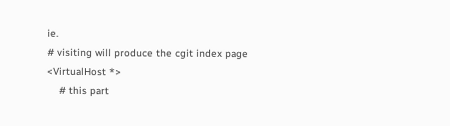ie.
# visiting will produce the cgit index page
<VirtualHost *>
    # this part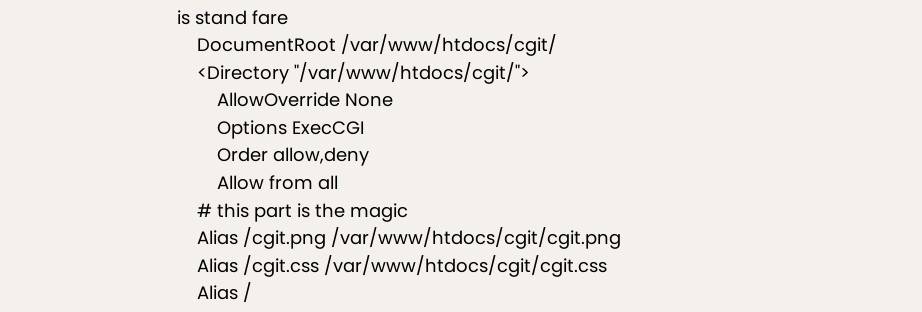is stand fare
    DocumentRoot /var/www/htdocs/cgit/
    <Directory "/var/www/htdocs/cgit/">
        AllowOverride None
        Options ExecCGI
        Order allow,deny
        Allow from all
    # this part is the magic
    Alias /cgit.png /var/www/htdocs/cgit/cgit.png
    Alias /cgit.css /var/www/htdocs/cgit/cgit.css
    Alias /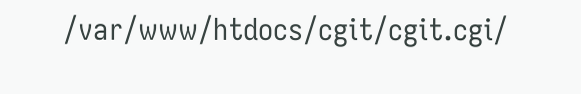/var/www/htdocs/cgit/cgit.cgi/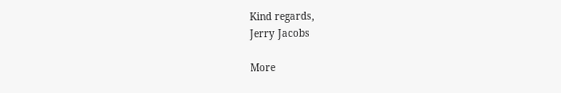Kind regards,
Jerry Jacobs

More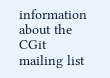information about the CGit mailing list